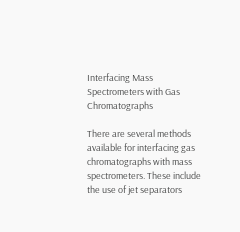Interfacing Mass Spectrometers with Gas Chromatographs

There are several methods available for interfacing gas chromatographs with mass spectrometers. These include the use of jet separators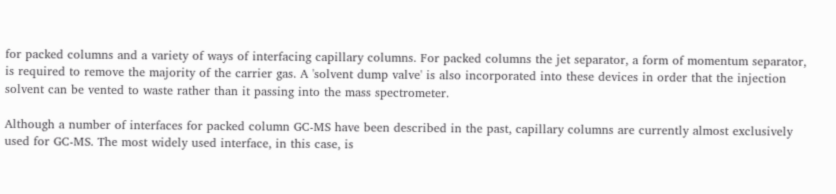for packed columns and a variety of ways of interfacing capillary columns. For packed columns the jet separator, a form of momentum separator, is required to remove the majority of the carrier gas. A 'solvent dump valve' is also incorporated into these devices in order that the injection solvent can be vented to waste rather than it passing into the mass spectrometer.

Although a number of interfaces for packed column GC-MS have been described in the past, capillary columns are currently almost exclusively used for GC-MS. The most widely used interface, in this case, is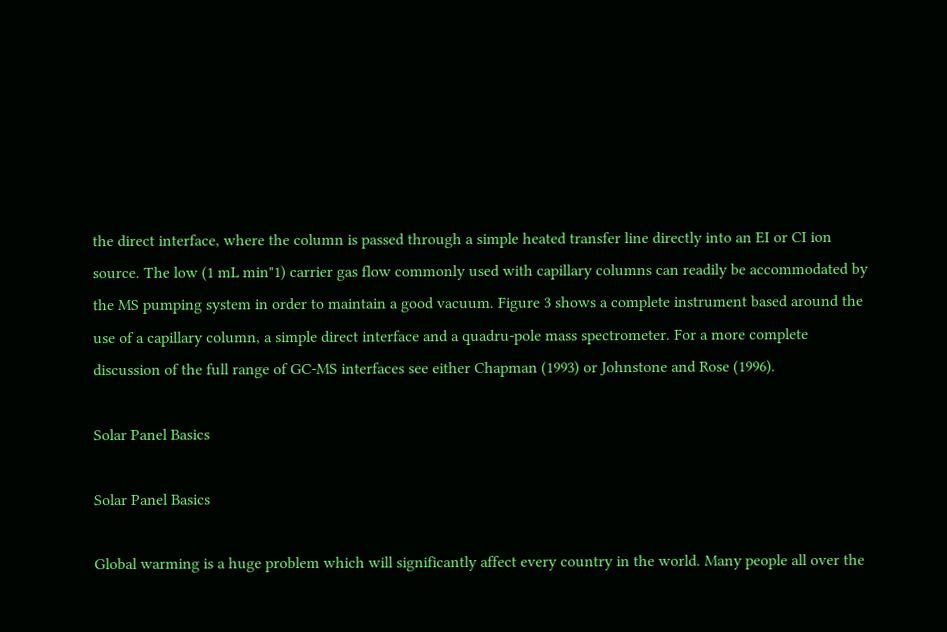the direct interface, where the column is passed through a simple heated transfer line directly into an EI or CI ion source. The low (1 mL min"1) carrier gas flow commonly used with capillary columns can readily be accommodated by the MS pumping system in order to maintain a good vacuum. Figure 3 shows a complete instrument based around the use of a capillary column, a simple direct interface and a quadru-pole mass spectrometer. For a more complete discussion of the full range of GC-MS interfaces see either Chapman (1993) or Johnstone and Rose (1996).

Solar Panel Basics

Solar Panel Basics

Global warming is a huge problem which will significantly affect every country in the world. Many people all over the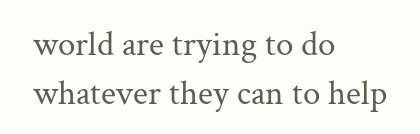world are trying to do whatever they can to help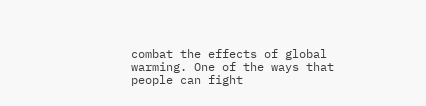combat the effects of global warming. One of the ways that people can fight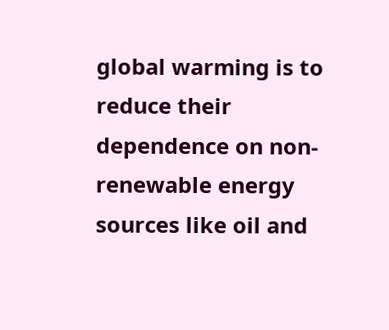global warming is to reduce their dependence on non-renewable energy sources like oil and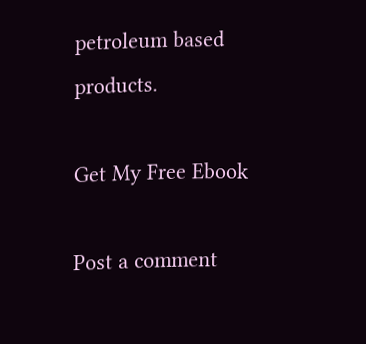petroleum based products.

Get My Free Ebook

Post a comment